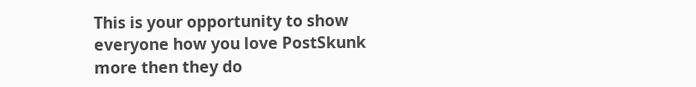This is your opportunity to show everyone how you love PostSkunk more then they do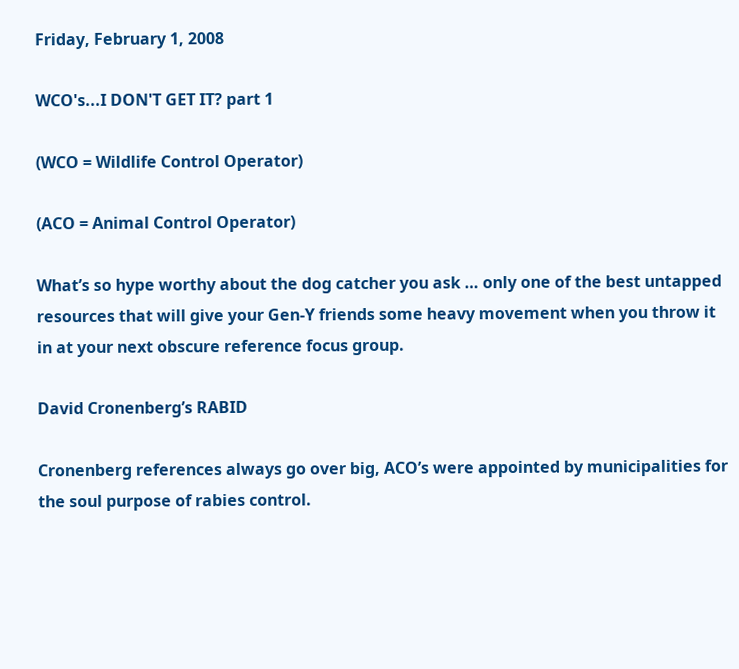Friday, February 1, 2008

WCO's...I DON'T GET IT? part 1

(WCO = Wildlife Control Operator)

(ACO = Animal Control Operator)

What’s so hype worthy about the dog catcher you ask … only one of the best untapped resources that will give your Gen-Y friends some heavy movement when you throw it in at your next obscure reference focus group.

David Cronenberg’s RABID

Cronenberg references always go over big, ACO’s were appointed by municipalities for the soul purpose of rabies control.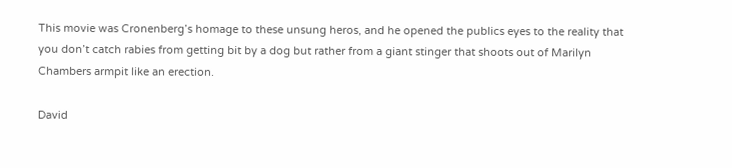This movie was Cronenberg’s homage to these unsung heros, and he opened the publics eyes to the reality that you don’t catch rabies from getting bit by a dog but rather from a giant stinger that shoots out of Marilyn Chambers armpit like an erection.

David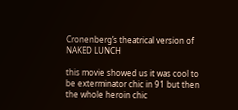Cronenberg’s theatrical version of NAKED LUNCH

this movie showed us it was cool to be exterminator chic in 91 but then the whole heroin chic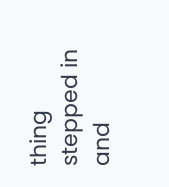thing stepped in and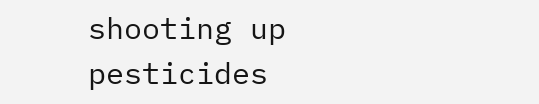shooting up pesticides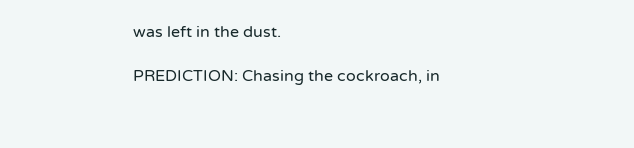was left in the dust.

PREDICTION: Chasing the cockroach, in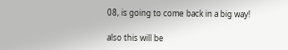08, is going to come back in a big way!

also this will be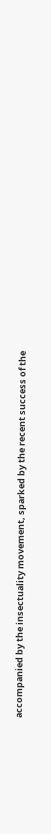accompanied by the insectuality movement, sparked by the recent success of the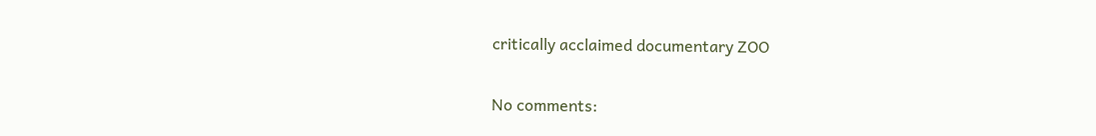critically acclaimed documentary ZOO

No comments: